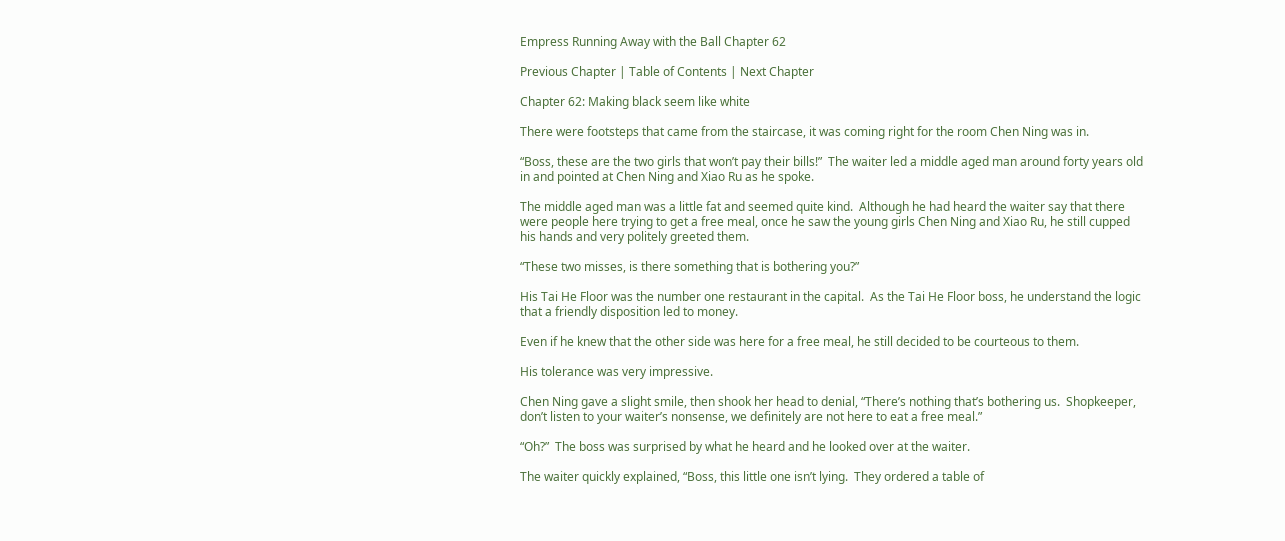Empress Running Away with the Ball Chapter 62

Previous Chapter | Table of Contents | Next Chapter

Chapter 62: Making black seem like white

There were footsteps that came from the staircase, it was coming right for the room Chen Ning was in.

“Boss, these are the two girls that won’t pay their bills!”  The waiter led a middle aged man around forty years old in and pointed at Chen Ning and Xiao Ru as he spoke.

The middle aged man was a little fat and seemed quite kind.  Although he had heard the waiter say that there were people here trying to get a free meal, once he saw the young girls Chen Ning and Xiao Ru, he still cupped his hands and very politely greeted them.

“These two misses, is there something that is bothering you?”

His Tai He Floor was the number one restaurant in the capital.  As the Tai He Floor boss, he understand the logic that a friendly disposition led to money.

Even if he knew that the other side was here for a free meal, he still decided to be courteous to them.

His tolerance was very impressive.

Chen Ning gave a slight smile, then shook her head to denial, “There’s nothing that’s bothering us.  Shopkeeper, don’t listen to your waiter’s nonsense, we definitely are not here to eat a free meal.”

“Oh?”  The boss was surprised by what he heard and he looked over at the waiter.

The waiter quickly explained, “Boss, this little one isn’t lying.  They ordered a table of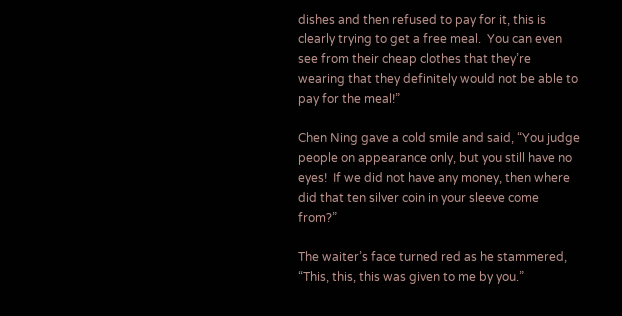dishes and then refused to pay for it, this is clearly trying to get a free meal.  You can even see from their cheap clothes that they’re wearing that they definitely would not be able to pay for the meal!”

Chen Ning gave a cold smile and said, “You judge people on appearance only, but you still have no eyes!  If we did not have any money, then where did that ten silver coin in your sleeve come from?”

The waiter’s face turned red as he stammered, “This, this, this was given to me by you.”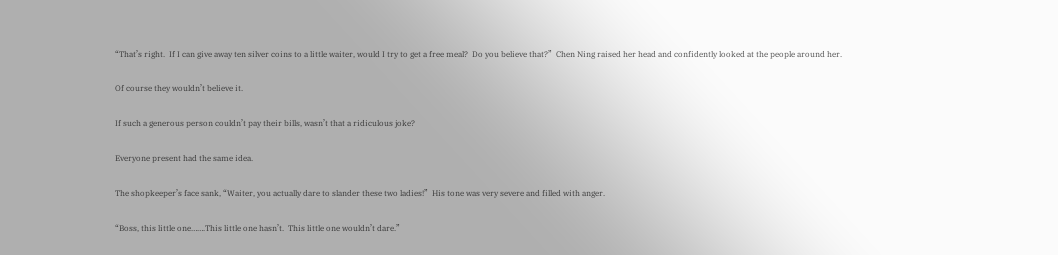“That’s right.  If I can give away ten silver coins to a little waiter, would I try to get a free meal?  Do you believe that?”  Chen Ning raised her head and confidently looked at the people around her.

Of course they wouldn’t believe it.

If such a generous person couldn’t pay their bills, wasn’t that a ridiculous joke?

Everyone present had the same idea.

The shopkeeper’s face sank, “Waiter, you actually dare to slander these two ladies!”  His tone was very severe and filled with anger.

“Boss, this little one…….This little one hasn’t.  This little one wouldn’t dare.”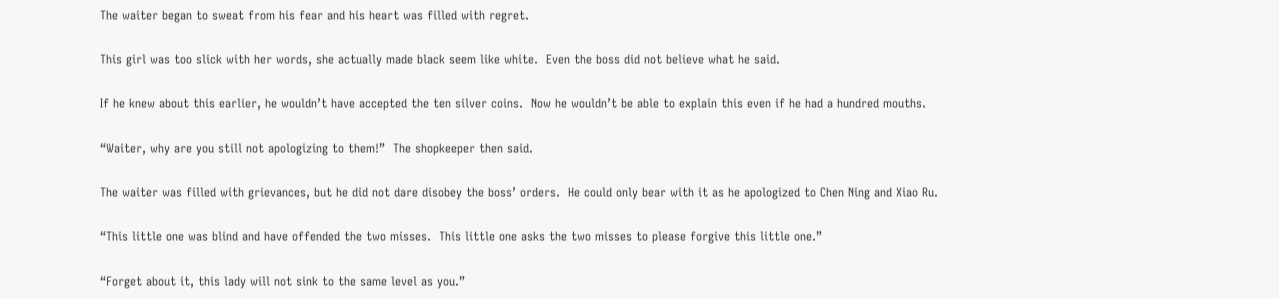The waiter began to sweat from his fear and his heart was filled with regret.

This girl was too slick with her words, she actually made black seem like white.  Even the boss did not believe what he said.

If he knew about this earlier, he wouldn’t have accepted the ten silver coins.  Now he wouldn’t be able to explain this even if he had a hundred mouths.

“Waiter, why are you still not apologizing to them!”  The shopkeeper then said.

The waiter was filled with grievances, but he did not dare disobey the boss’ orders.  He could only bear with it as he apologized to Chen Ning and Xiao Ru.

“This little one was blind and have offended the two misses.  This little one asks the two misses to please forgive this little one.”

“Forget about it, this lady will not sink to the same level as you.”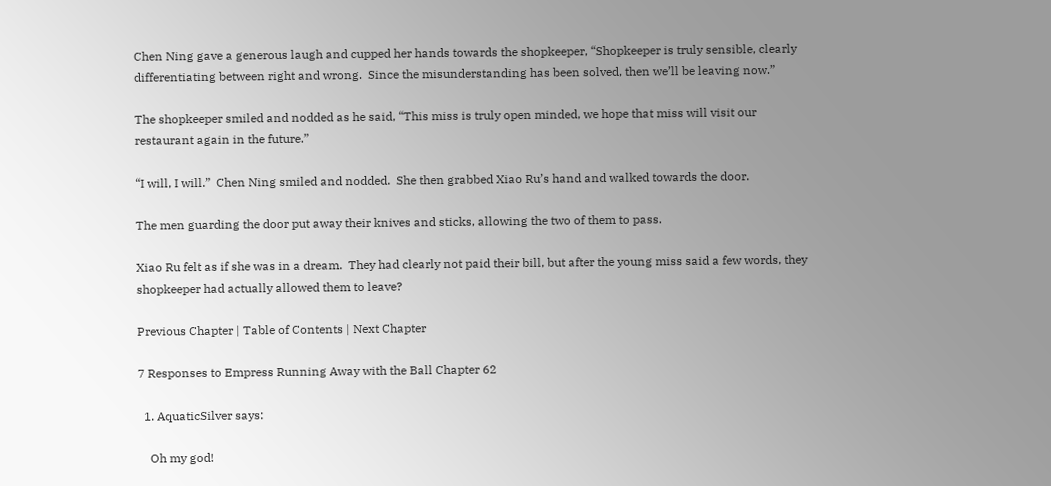Chen Ning gave a generous laugh and cupped her hands towards the shopkeeper, “Shopkeeper is truly sensible, clearly differentiating between right and wrong.  Since the misunderstanding has been solved, then we’ll be leaving now.”

The shopkeeper smiled and nodded as he said, “This miss is truly open minded, we hope that miss will visit our restaurant again in the future.”

“I will, I will.”  Chen Ning smiled and nodded.  She then grabbed Xiao Ru’s hand and walked towards the door.

The men guarding the door put away their knives and sticks, allowing the two of them to pass.

Xiao Ru felt as if she was in a dream.  They had clearly not paid their bill, but after the young miss said a few words, they shopkeeper had actually allowed them to leave?

Previous Chapter | Table of Contents | Next Chapter

7 Responses to Empress Running Away with the Ball Chapter 62

  1. AquaticSilver says:

    Oh my god!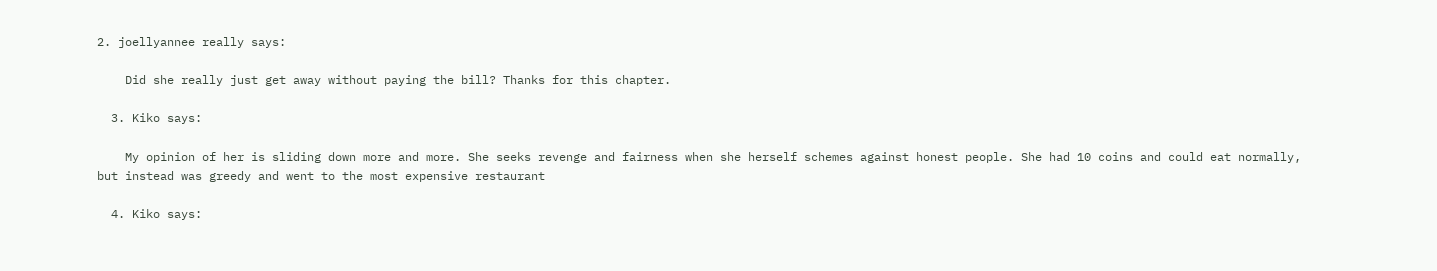2. joellyannee really says:

    Did she really just get away without paying the bill? Thanks for this chapter.

  3. Kiko says:

    My opinion of her is sliding down more and more. She seeks revenge and fairness when she herself schemes against honest people. She had 10 coins and could eat normally, but instead was greedy and went to the most expensive restaurant

  4. Kiko says: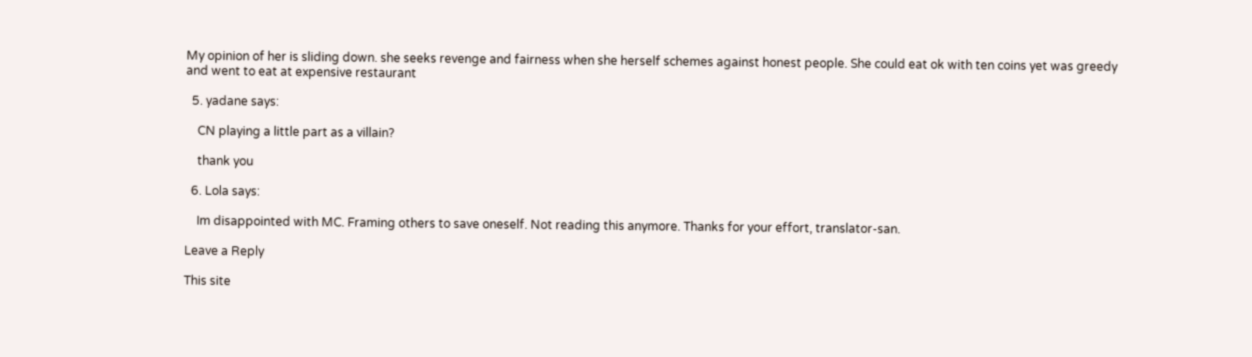My opinion of her is sliding down. she seeks revenge and fairness when she herself schemes against honest people. She could eat ok with ten coins yet was greedy and went to eat at expensive restaurant

  5. yadane says:

    CN playing a little part as a villain?

    thank you

  6. Lola says:

    Im disappointed with MC. Framing others to save oneself. Not reading this anymore. Thanks for your effort, translator-san.

Leave a Reply

This site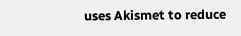uses Akismet to reduce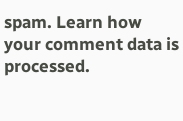spam. Learn how your comment data is processed.